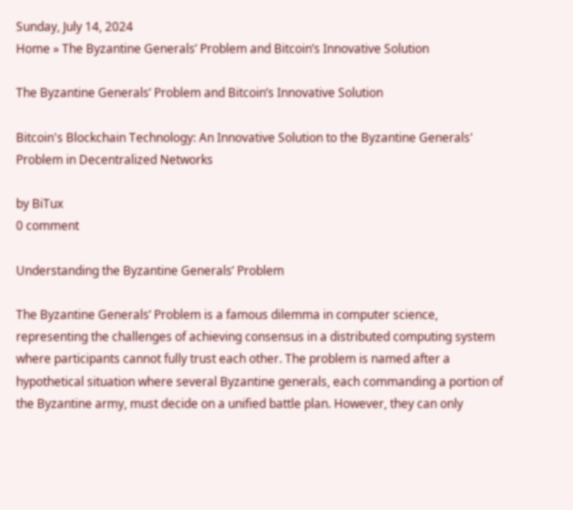Sunday, July 14, 2024
Home » The Byzantine Generals’ Problem and Bitcoin’s Innovative Solution

The Byzantine Generals’ Problem and Bitcoin’s Innovative Solution

Bitcoin's Blockchain Technology: An Innovative Solution to the Byzantine Generals' Problem in Decentralized Networks

by BiTux
0 comment

Understanding the Byzantine Generals’ Problem

The Byzantine Generals’ Problem is a famous dilemma in computer science, representing the challenges of achieving consensus in a distributed computing system where participants cannot fully trust each other. The problem is named after a hypothetical situation where several Byzantine generals, each commanding a portion of the Byzantine army, must decide on a unified battle plan. However, they can only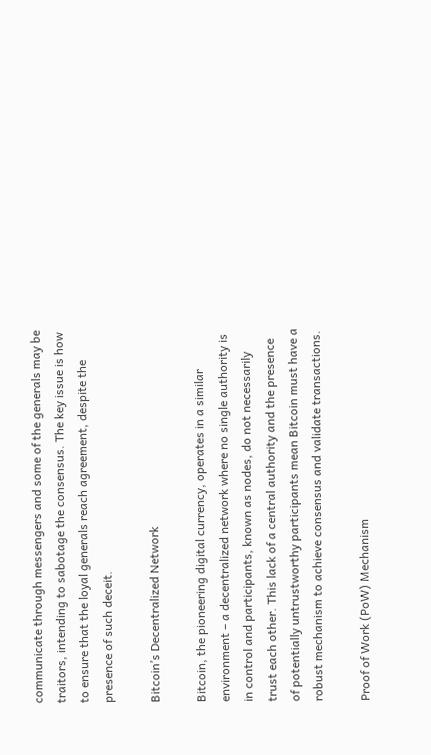communicate through messengers and some of the generals may be traitors, intending to sabotage the consensus. The key issue is how to ensure that the loyal generals reach agreement, despite the presence of such deceit.

Bitcoin’s Decentralized Network

Bitcoin, the pioneering digital currency, operates in a similar environment – a decentralized network where no single authority is in control and participants, known as nodes, do not necessarily trust each other. This lack of a central authority and the presence of potentially untrustworthy participants mean Bitcoin must have a robust mechanism to achieve consensus and validate transactions.

Proof of Work (PoW) Mechanism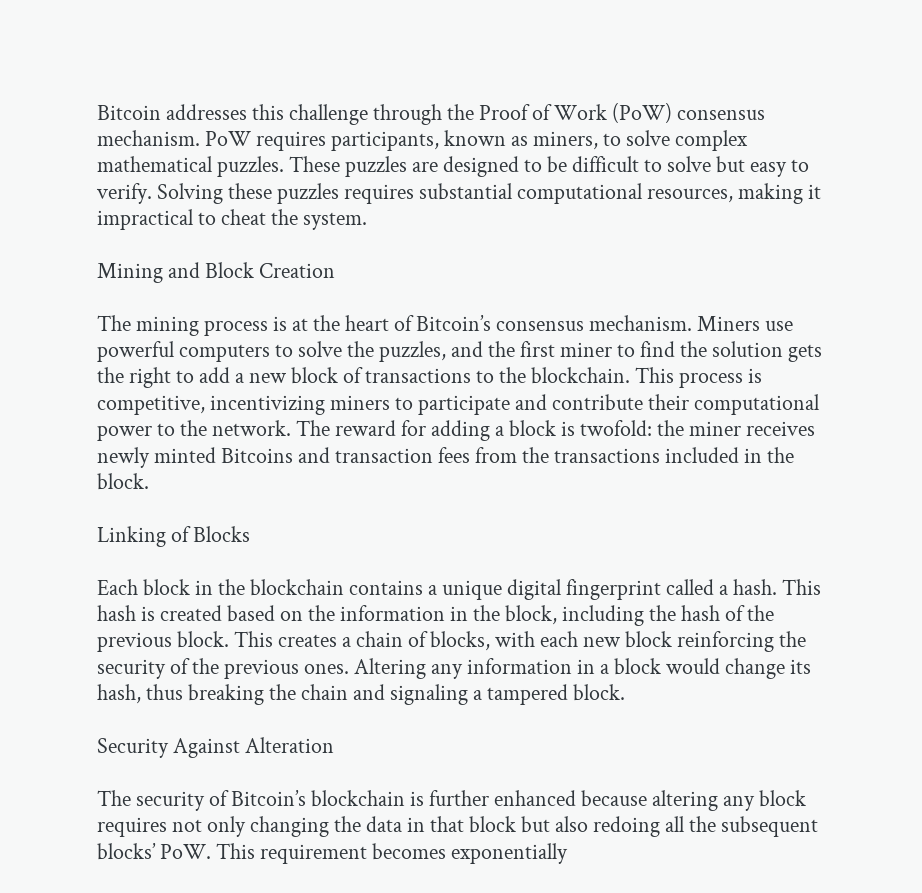Bitcoin addresses this challenge through the Proof of Work (PoW) consensus mechanism. PoW requires participants, known as miners, to solve complex mathematical puzzles. These puzzles are designed to be difficult to solve but easy to verify. Solving these puzzles requires substantial computational resources, making it impractical to cheat the system.

Mining and Block Creation

The mining process is at the heart of Bitcoin’s consensus mechanism. Miners use powerful computers to solve the puzzles, and the first miner to find the solution gets the right to add a new block of transactions to the blockchain. This process is competitive, incentivizing miners to participate and contribute their computational power to the network. The reward for adding a block is twofold: the miner receives newly minted Bitcoins and transaction fees from the transactions included in the block.

Linking of Blocks

Each block in the blockchain contains a unique digital fingerprint called a hash. This hash is created based on the information in the block, including the hash of the previous block. This creates a chain of blocks, with each new block reinforcing the security of the previous ones. Altering any information in a block would change its hash, thus breaking the chain and signaling a tampered block.

Security Against Alteration

The security of Bitcoin’s blockchain is further enhanced because altering any block requires not only changing the data in that block but also redoing all the subsequent blocks’ PoW. This requirement becomes exponentially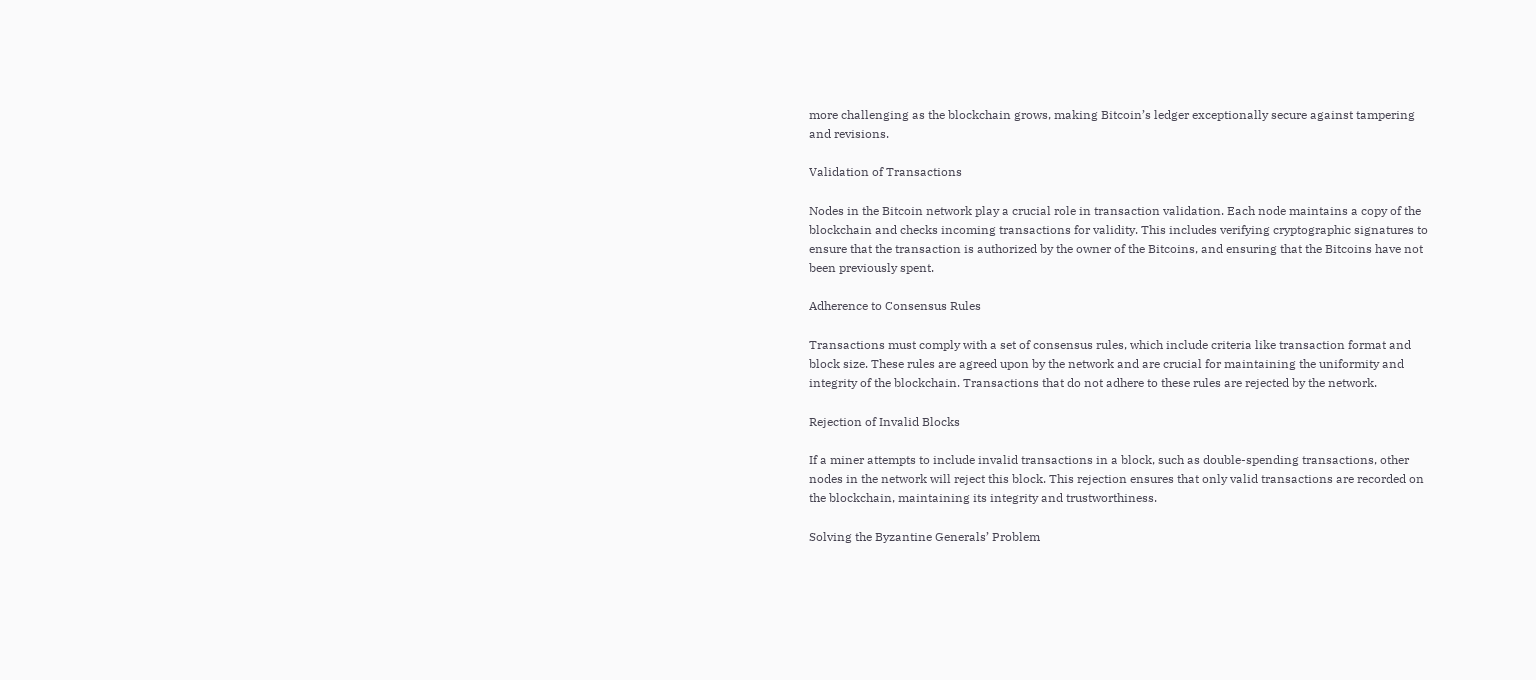more challenging as the blockchain grows, making Bitcoin’s ledger exceptionally secure against tampering and revisions.

Validation of Transactions

Nodes in the Bitcoin network play a crucial role in transaction validation. Each node maintains a copy of the blockchain and checks incoming transactions for validity. This includes verifying cryptographic signatures to ensure that the transaction is authorized by the owner of the Bitcoins, and ensuring that the Bitcoins have not been previously spent.

Adherence to Consensus Rules

Transactions must comply with a set of consensus rules, which include criteria like transaction format and block size. These rules are agreed upon by the network and are crucial for maintaining the uniformity and integrity of the blockchain. Transactions that do not adhere to these rules are rejected by the network.

Rejection of Invalid Blocks

If a miner attempts to include invalid transactions in a block, such as double-spending transactions, other nodes in the network will reject this block. This rejection ensures that only valid transactions are recorded on the blockchain, maintaining its integrity and trustworthiness.

Solving the Byzantine Generals’ Problem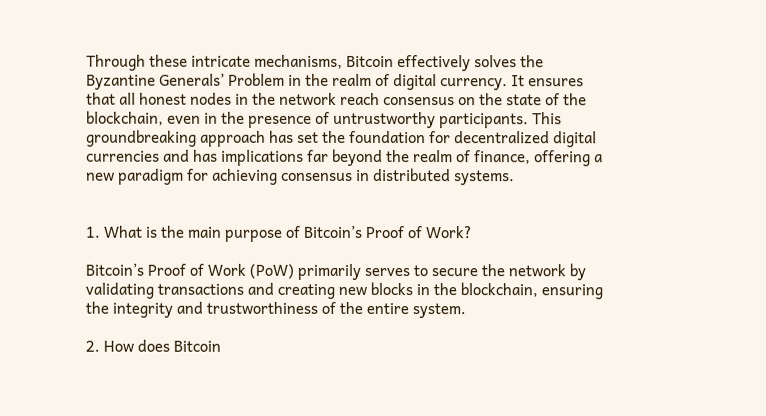Through these intricate mechanisms, Bitcoin effectively solves the Byzantine Generals’ Problem in the realm of digital currency. It ensures that all honest nodes in the network reach consensus on the state of the blockchain, even in the presence of untrustworthy participants. This groundbreaking approach has set the foundation for decentralized digital currencies and has implications far beyond the realm of finance, offering a new paradigm for achieving consensus in distributed systems.


1. What is the main purpose of Bitcoin’s Proof of Work?

Bitcoin’s Proof of Work (PoW) primarily serves to secure the network by validating transactions and creating new blocks in the blockchain, ensuring the integrity and trustworthiness of the entire system.

2. How does Bitcoin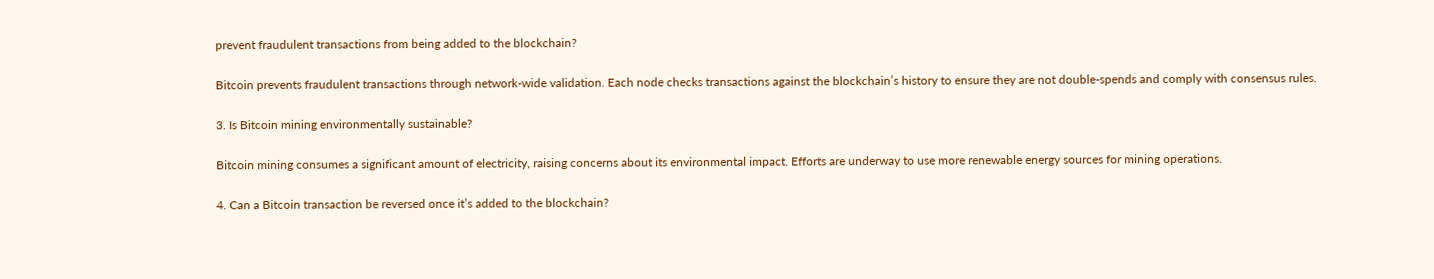prevent fraudulent transactions from being added to the blockchain?

Bitcoin prevents fraudulent transactions through network-wide validation. Each node checks transactions against the blockchain’s history to ensure they are not double-spends and comply with consensus rules.

3. Is Bitcoin mining environmentally sustainable?

Bitcoin mining consumes a significant amount of electricity, raising concerns about its environmental impact. Efforts are underway to use more renewable energy sources for mining operations.

4. Can a Bitcoin transaction be reversed once it’s added to the blockchain?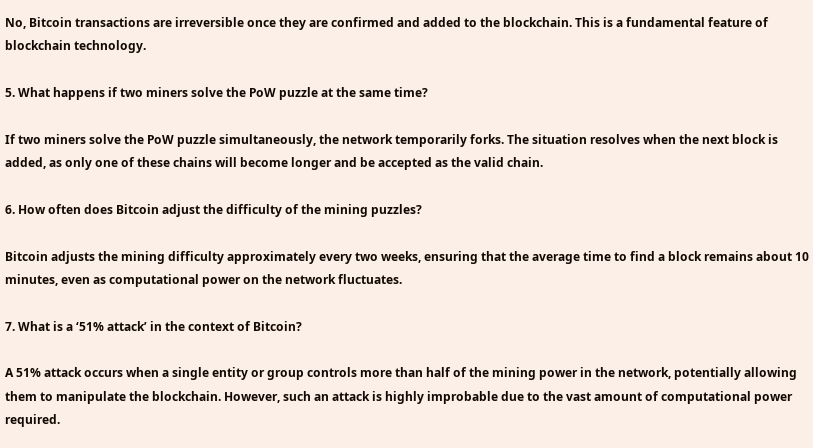No, Bitcoin transactions are irreversible once they are confirmed and added to the blockchain. This is a fundamental feature of blockchain technology.

5. What happens if two miners solve the PoW puzzle at the same time?

If two miners solve the PoW puzzle simultaneously, the network temporarily forks. The situation resolves when the next block is added, as only one of these chains will become longer and be accepted as the valid chain.

6. How often does Bitcoin adjust the difficulty of the mining puzzles?

Bitcoin adjusts the mining difficulty approximately every two weeks, ensuring that the average time to find a block remains about 10 minutes, even as computational power on the network fluctuates.

7. What is a ‘51% attack’ in the context of Bitcoin?

A 51% attack occurs when a single entity or group controls more than half of the mining power in the network, potentially allowing them to manipulate the blockchain. However, such an attack is highly improbable due to the vast amount of computational power required.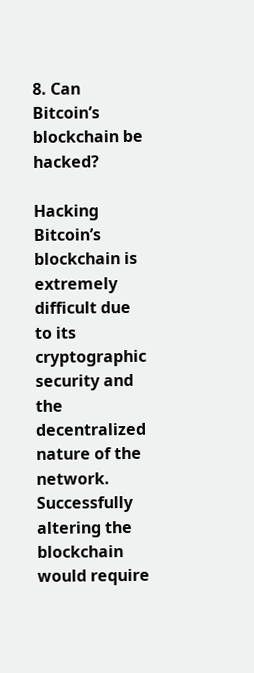8. Can Bitcoin’s blockchain be hacked?

Hacking Bitcoin’s blockchain is extremely difficult due to its cryptographic security and the decentralized nature of the network. Successfully altering the blockchain would require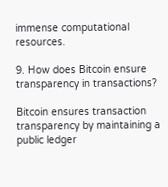immense computational resources.

9. How does Bitcoin ensure transparency in transactions?

Bitcoin ensures transaction transparency by maintaining a public ledger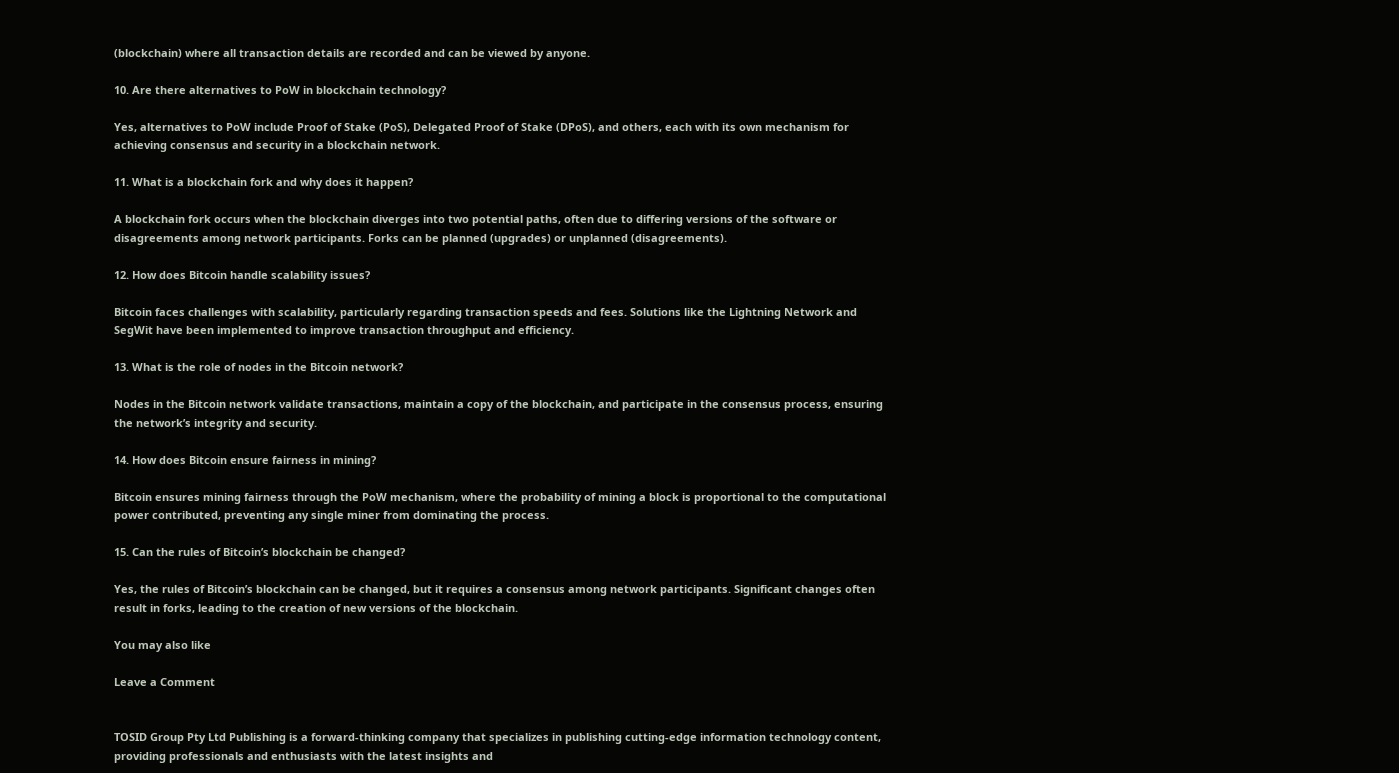(blockchain) where all transaction details are recorded and can be viewed by anyone.

10. Are there alternatives to PoW in blockchain technology?

Yes, alternatives to PoW include Proof of Stake (PoS), Delegated Proof of Stake (DPoS), and others, each with its own mechanism for achieving consensus and security in a blockchain network.

11. What is a blockchain fork and why does it happen?

A blockchain fork occurs when the blockchain diverges into two potential paths, often due to differing versions of the software or disagreements among network participants. Forks can be planned (upgrades) or unplanned (disagreements).

12. How does Bitcoin handle scalability issues?

Bitcoin faces challenges with scalability, particularly regarding transaction speeds and fees. Solutions like the Lightning Network and SegWit have been implemented to improve transaction throughput and efficiency.

13. What is the role of nodes in the Bitcoin network?

Nodes in the Bitcoin network validate transactions, maintain a copy of the blockchain, and participate in the consensus process, ensuring the network’s integrity and security.

14. How does Bitcoin ensure fairness in mining?

Bitcoin ensures mining fairness through the PoW mechanism, where the probability of mining a block is proportional to the computational power contributed, preventing any single miner from dominating the process.

15. Can the rules of Bitcoin’s blockchain be changed?

Yes, the rules of Bitcoin’s blockchain can be changed, but it requires a consensus among network participants. Significant changes often result in forks, leading to the creation of new versions of the blockchain.

You may also like

Leave a Comment


TOSID Group Pty Ltd Publishing is a forward-thinking company that specializes in publishing cutting-edge information technology content, providing professionals and enthusiasts with the latest insights and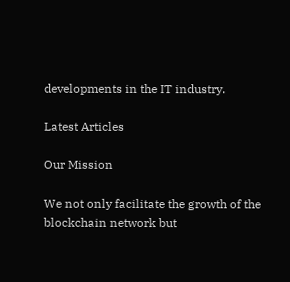developments in the IT industry.

Latest Articles

Our Mission

We not only facilitate the growth of the blockchain network but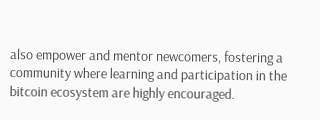also empower and mentor newcomers, fostering a community where learning and participation in the bitcoin ecosystem are highly encouraged.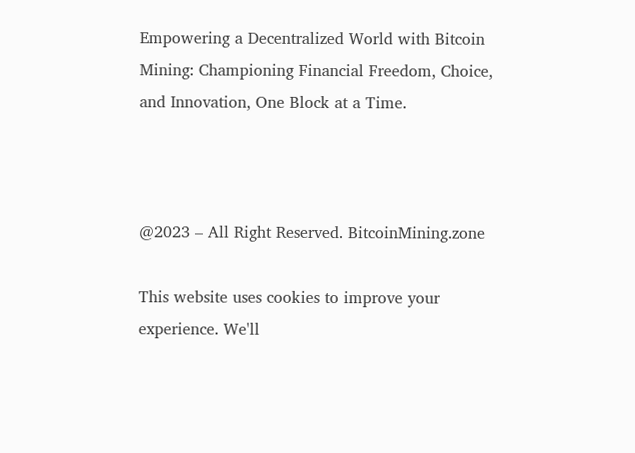Empowering a Decentralized World with Bitcoin Mining: Championing Financial Freedom, Choice, and Innovation, One Block at a Time.



@2023 – All Right Reserved. BitcoinMining.zone

This website uses cookies to improve your experience. We'll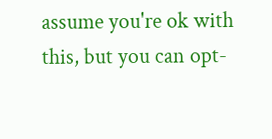assume you're ok with this, but you can opt-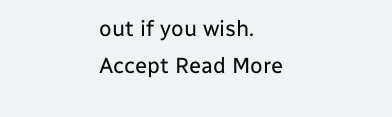out if you wish. Accept Read More